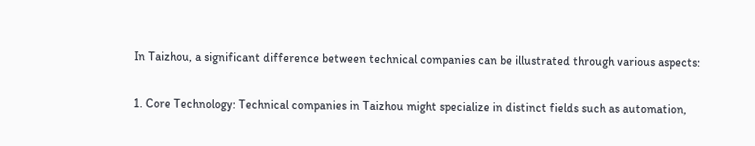In Taizhou, a significant difference between technical companies can be illustrated through various aspects:

1. Core Technology: Technical companies in Taizhou might specialize in distinct fields such as automation,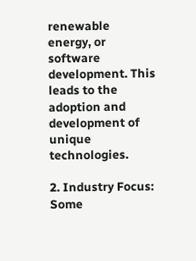renewable energy, or software development. This leads to the adoption and development of unique technologies.

2. Industry Focus: Some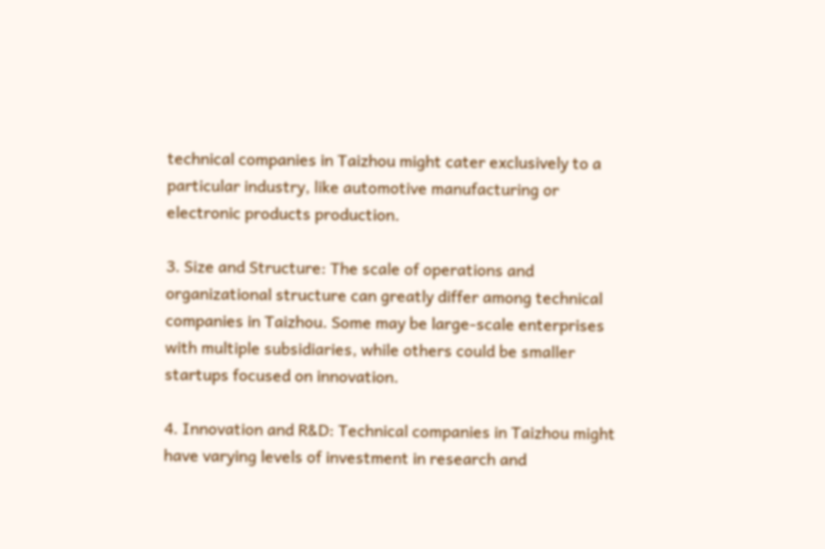technical companies in Taizhou might cater exclusively to a particular industry, like automotive manufacturing or electronic products production.

3. Size and Structure: The scale of operations and organizational structure can greatly differ among technical companies in Taizhou. Some may be large-scale enterprises with multiple subsidiaries, while others could be smaller startups focused on innovation.

4. Innovation and R&D: Technical companies in Taizhou might have varying levels of investment in research and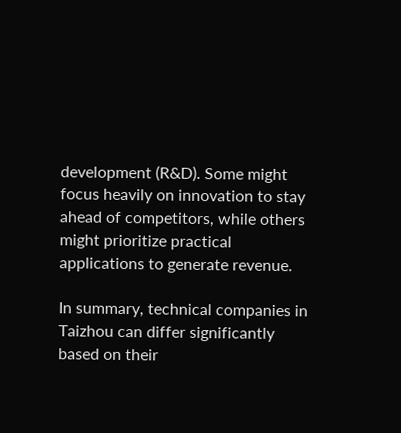development (R&D). Some might focus heavily on innovation to stay ahead of competitors, while others might prioritize practical applications to generate revenue.

In summary, technical companies in Taizhou can differ significantly based on their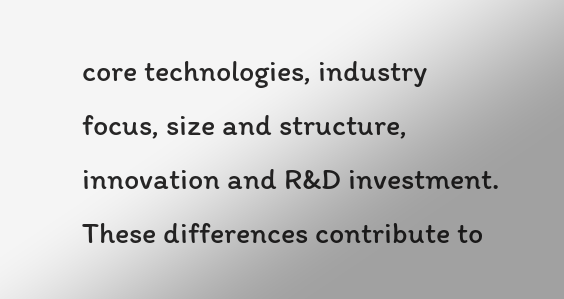core technologies, industry focus, size and structure, innovation and R&D investment. These differences contribute to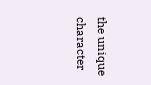the unique character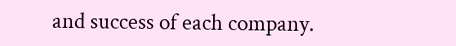and success of each company.